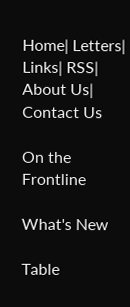Home| Letters| Links| RSS| About Us| Contact Us

On the Frontline

What's New

Table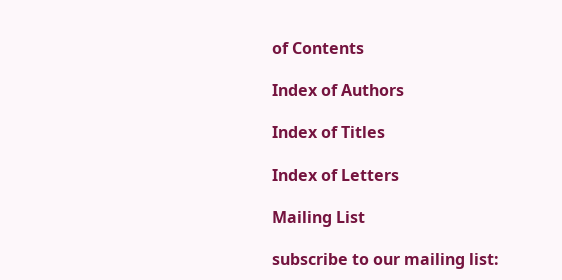of Contents

Index of Authors

Index of Titles

Index of Letters

Mailing List

subscribe to our mailing list: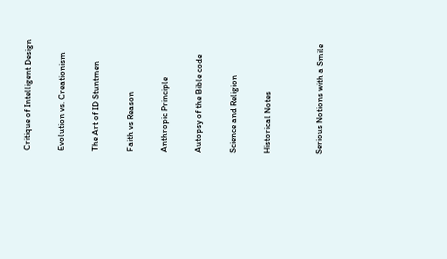Critique of Intelligent Design

Evolution vs. Creationism

The Art of ID Stuntmen

Faith vs Reason

Anthropic Principle

Autopsy of the Bible code

Science and Religion

Historical Notes


Serious Notions with a Smile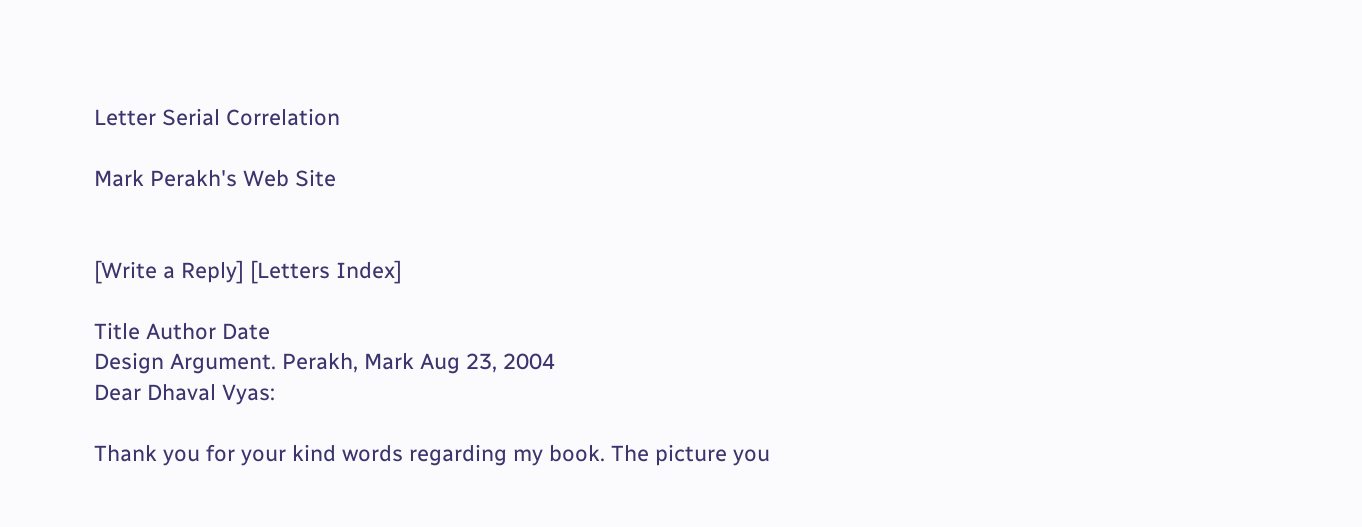Letter Serial Correlation

Mark Perakh's Web Site


[Write a Reply] [Letters Index]

Title Author Date
Design Argument. Perakh, Mark Aug 23, 2004
Dear Dhaval Vyas:

Thank you for your kind words regarding my book. The picture you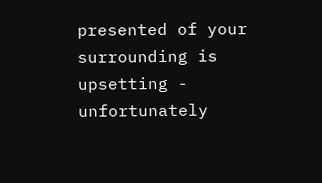presented of your surrounding is upsetting - unfortunately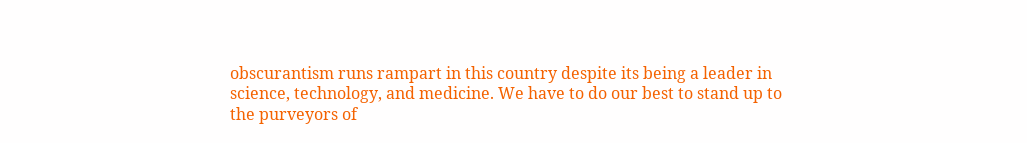obscurantism runs rampart in this country despite its being a leader in
science, technology, and medicine. We have to do our best to stand up to
the purveyors of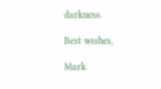darkness.

Best wishes,

Mark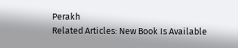Perakh
Related Articles: New Book Is Available